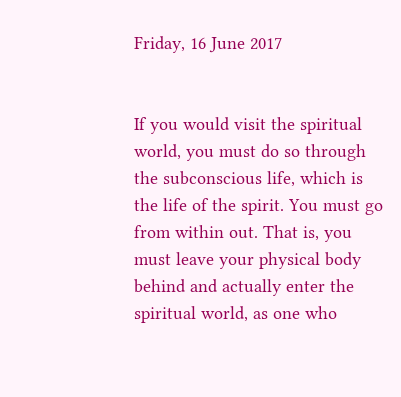Friday, 16 June 2017


If you would visit the spiritual world, you must do so through the subconscious life, which is the life of the spirit. You must go from within out. That is, you must leave your physical body behind and actually enter the spiritual world, as one who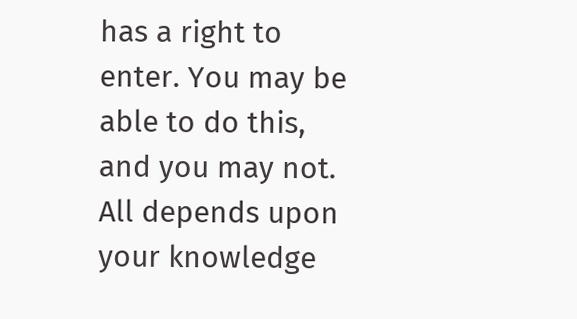has a right to enter. You may be able to do this, and you may not. All depends upon your knowledge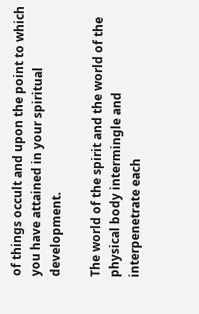of things occult and upon the point to which you have attained in your spiritual development.

The world of the spirit and the world of the physical body intermingle and interpenetrate each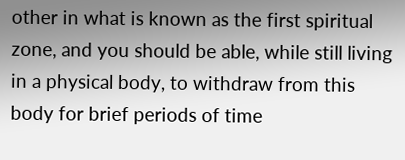other in what is known as the first spiritual zone, and you should be able, while still living in a physical body, to withdraw from this body for brief periods of time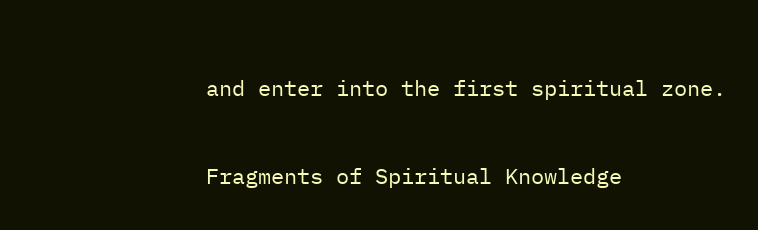and enter into the first spiritual zone.

Fragments of Spiritual Knowledge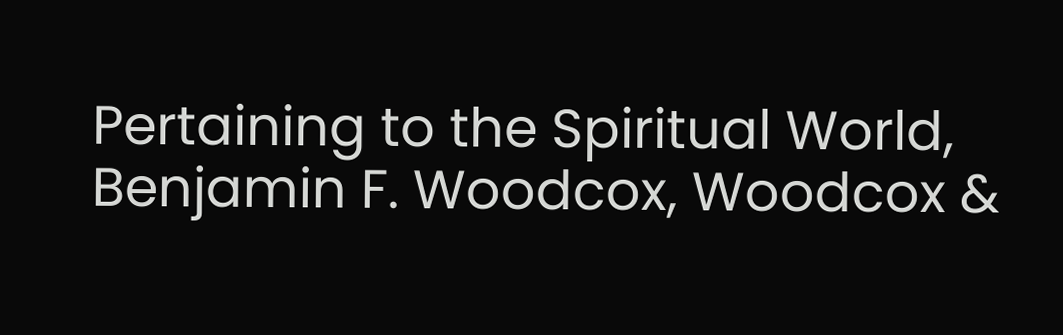Pertaining to the Spiritual World, Benjamin F. Woodcox, Woodcox &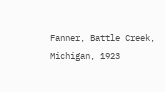Fanner, Battle Creek, Michigan, 1923